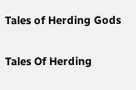Tales of Herding Gods

Tales Of Herding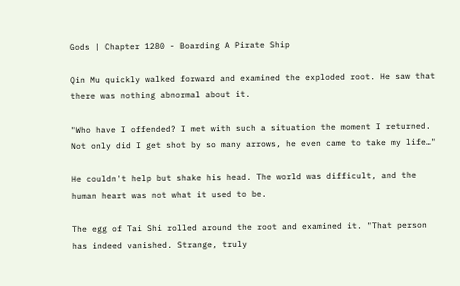Gods | Chapter 1280 - Boarding A Pirate Ship

Qin Mu quickly walked forward and examined the exploded root. He saw that there was nothing abnormal about it.

"Who have I offended? I met with such a situation the moment I returned. Not only did I get shot by so many arrows, he even came to take my life…"

He couldn't help but shake his head. The world was difficult, and the human heart was not what it used to be.

The egg of Tai Shi rolled around the root and examined it. "That person has indeed vanished. Strange, truly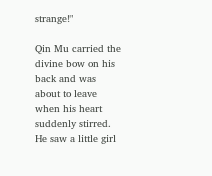strange!"

Qin Mu carried the divine bow on his back and was about to leave when his heart suddenly stirred. He saw a little girl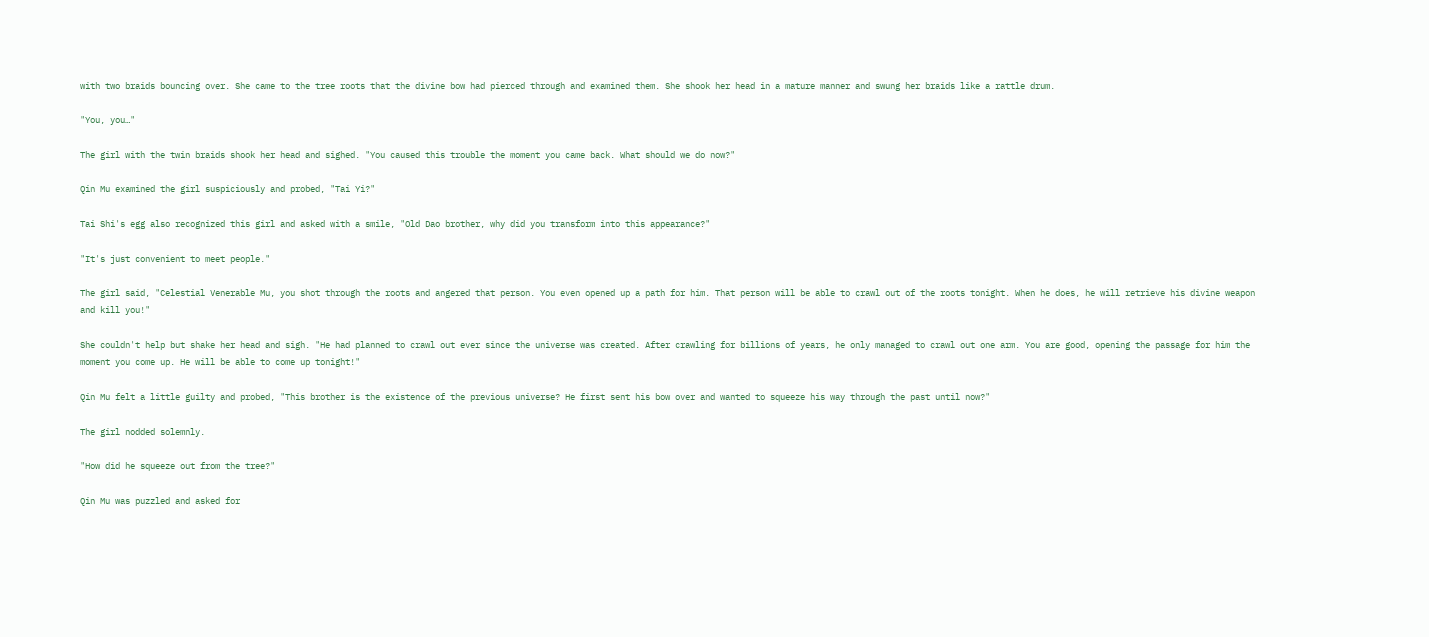with two braids bouncing over. She came to the tree roots that the divine bow had pierced through and examined them. She shook her head in a mature manner and swung her braids like a rattle drum.

"You, you…"

The girl with the twin braids shook her head and sighed. "You caused this trouble the moment you came back. What should we do now?"

Qin Mu examined the girl suspiciously and probed, "Tai Yi?"

Tai Shi's egg also recognized this girl and asked with a smile, "Old Dao brother, why did you transform into this appearance?"

"It's just convenient to meet people."

The girl said, "Celestial Venerable Mu, you shot through the roots and angered that person. You even opened up a path for him. That person will be able to crawl out of the roots tonight. When he does, he will retrieve his divine weapon and kill you!"

She couldn't help but shake her head and sigh. "He had planned to crawl out ever since the universe was created. After crawling for billions of years, he only managed to crawl out one arm. You are good, opening the passage for him the moment you come up. He will be able to come up tonight!"

Qin Mu felt a little guilty and probed, "This brother is the existence of the previous universe? He first sent his bow over and wanted to squeeze his way through the past until now?"

The girl nodded solemnly.

"How did he squeeze out from the tree?"

Qin Mu was puzzled and asked for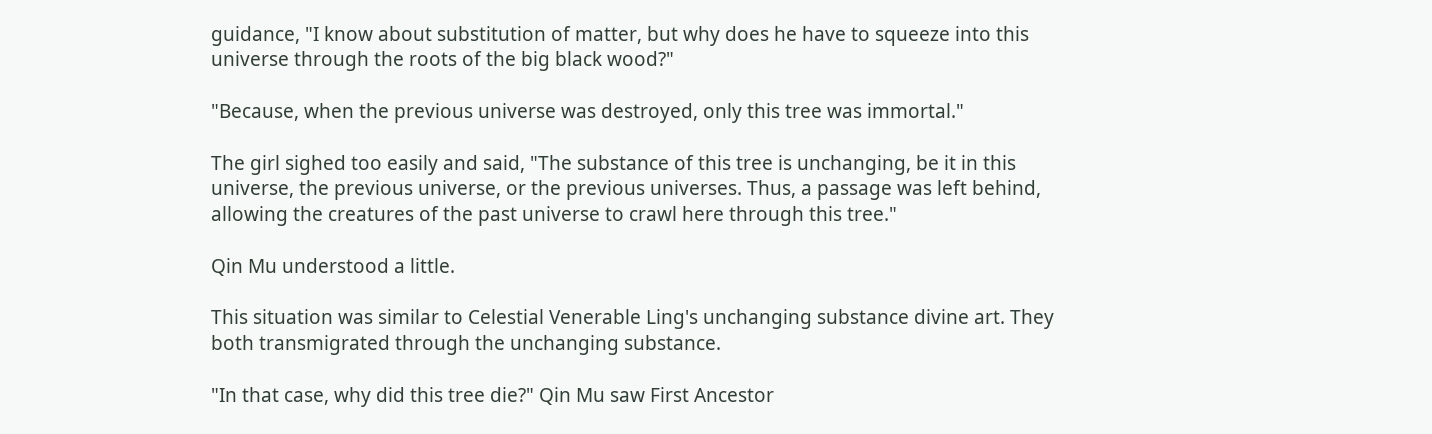guidance, "I know about substitution of matter, but why does he have to squeeze into this universe through the roots of the big black wood?"

"Because, when the previous universe was destroyed, only this tree was immortal."

The girl sighed too easily and said, "The substance of this tree is unchanging, be it in this universe, the previous universe, or the previous universes. Thus, a passage was left behind, allowing the creatures of the past universe to crawl here through this tree."

Qin Mu understood a little.

This situation was similar to Celestial Venerable Ling's unchanging substance divine art. They both transmigrated through the unchanging substance.

"In that case, why did this tree die?" Qin Mu saw First Ancestor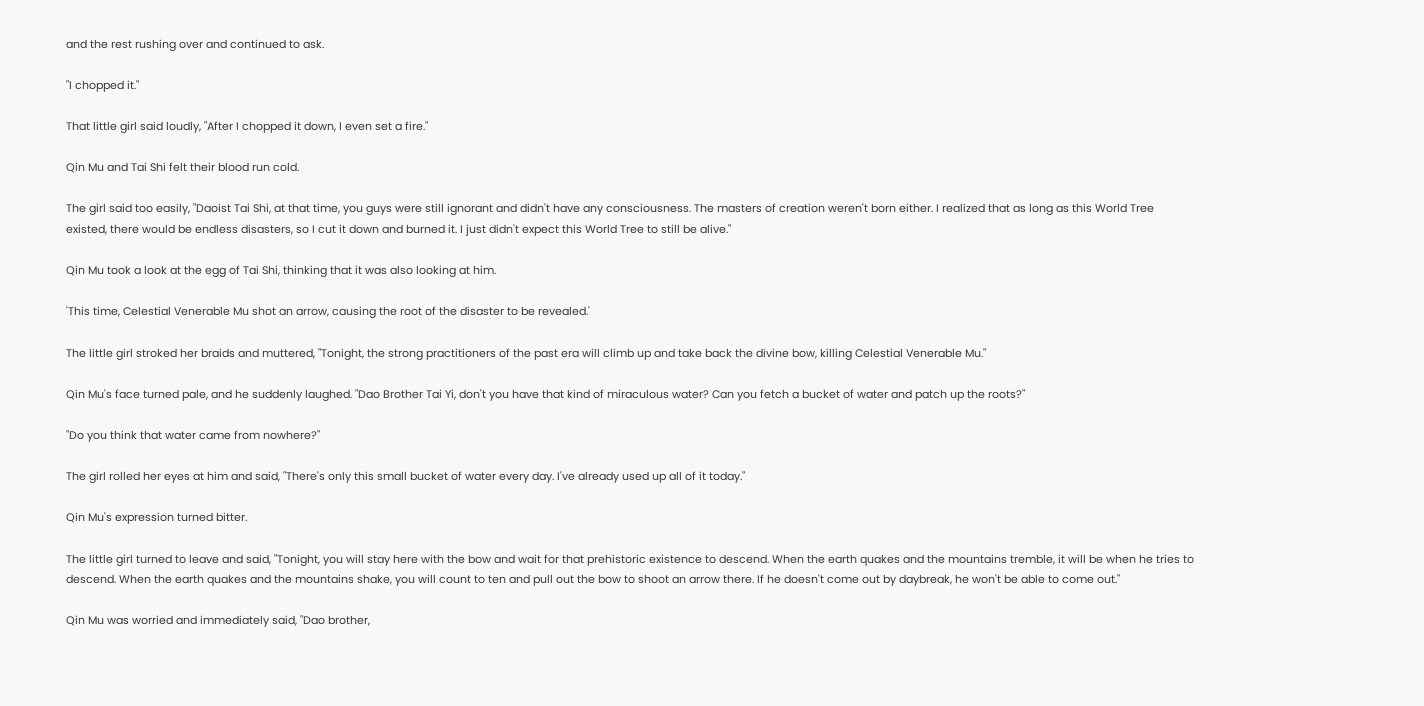and the rest rushing over and continued to ask.

"I chopped it."

That little girl said loudly, "After I chopped it down, I even set a fire."

Qin Mu and Tai Shi felt their blood run cold.

The girl said too easily, "Daoist Tai Shi, at that time, you guys were still ignorant and didn't have any consciousness. The masters of creation weren't born either. I realized that as long as this World Tree existed, there would be endless disasters, so I cut it down and burned it. I just didn't expect this World Tree to still be alive."

Qin Mu took a look at the egg of Tai Shi, thinking that it was also looking at him.

'This time, Celestial Venerable Mu shot an arrow, causing the root of the disaster to be revealed.'

The little girl stroked her braids and muttered, "Tonight, the strong practitioners of the past era will climb up and take back the divine bow, killing Celestial Venerable Mu."

Qin Mu's face turned pale, and he suddenly laughed. "Dao Brother Tai Yi, don't you have that kind of miraculous water? Can you fetch a bucket of water and patch up the roots?"

"Do you think that water came from nowhere?"

The girl rolled her eyes at him and said, "There's only this small bucket of water every day. I've already used up all of it today."

Qin Mu's expression turned bitter.

The little girl turned to leave and said, "Tonight, you will stay here with the bow and wait for that prehistoric existence to descend. When the earth quakes and the mountains tremble, it will be when he tries to descend. When the earth quakes and the mountains shake, you will count to ten and pull out the bow to shoot an arrow there. If he doesn't come out by daybreak, he won't be able to come out."

Qin Mu was worried and immediately said, "Dao brother,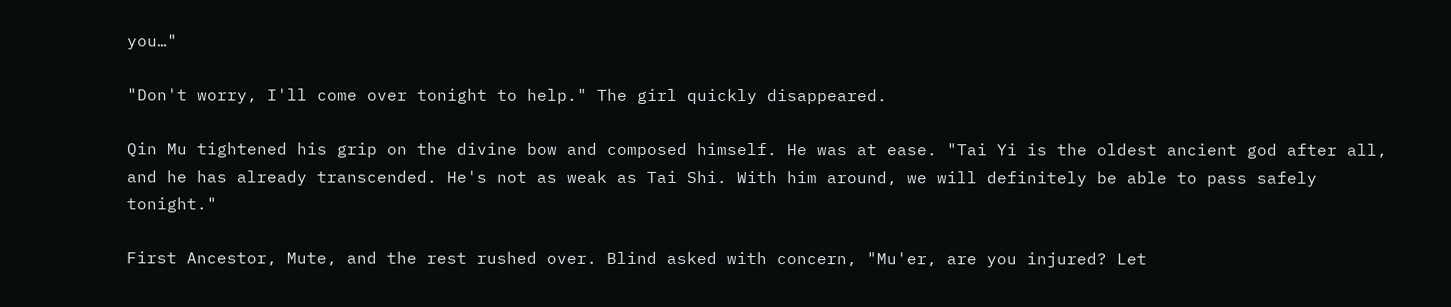you…"

"Don't worry, I'll come over tonight to help." The girl quickly disappeared.

Qin Mu tightened his grip on the divine bow and composed himself. He was at ease. "Tai Yi is the oldest ancient god after all, and he has already transcended. He's not as weak as Tai Shi. With him around, we will definitely be able to pass safely tonight."

First Ancestor, Mute, and the rest rushed over. Blind asked with concern, "Mu'er, are you injured? Let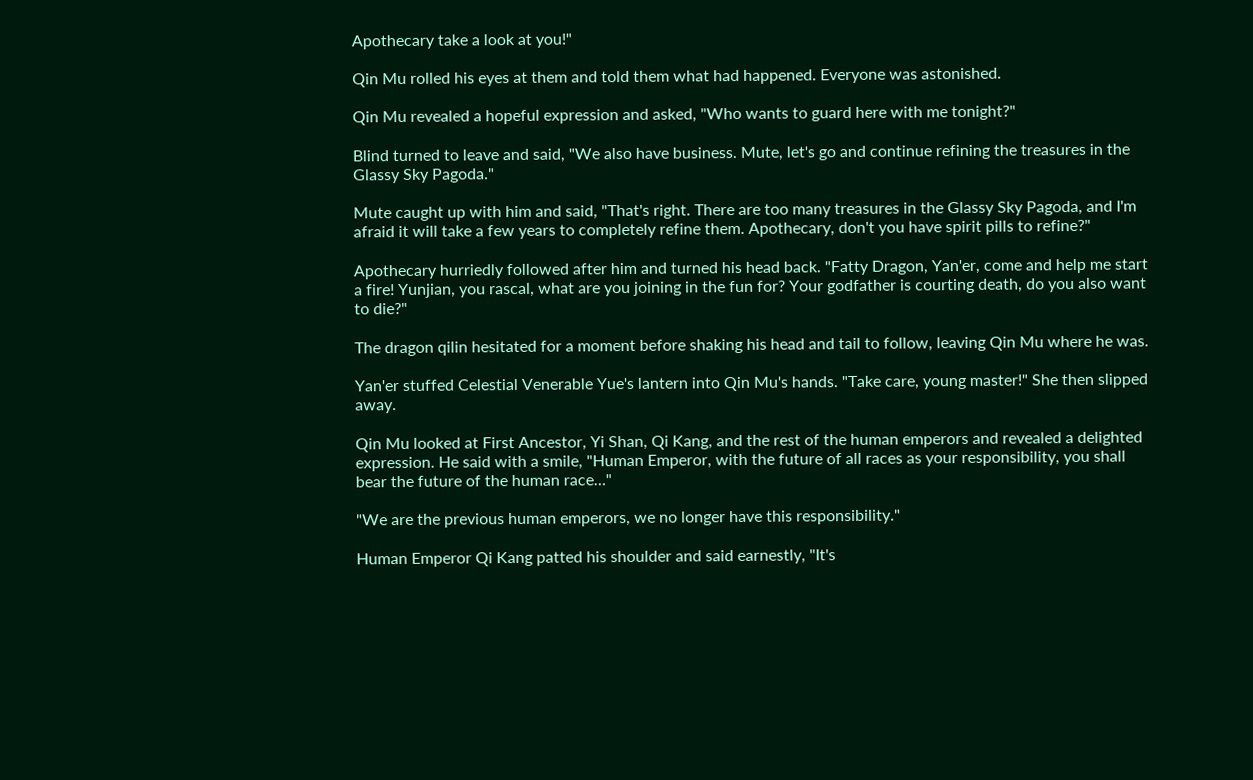Apothecary take a look at you!"

Qin Mu rolled his eyes at them and told them what had happened. Everyone was astonished.

Qin Mu revealed a hopeful expression and asked, "Who wants to guard here with me tonight?"

Blind turned to leave and said, "We also have business. Mute, let's go and continue refining the treasures in the Glassy Sky Pagoda."

Mute caught up with him and said, "That's right. There are too many treasures in the Glassy Sky Pagoda, and I'm afraid it will take a few years to completely refine them. Apothecary, don't you have spirit pills to refine?"

Apothecary hurriedly followed after him and turned his head back. "Fatty Dragon, Yan'er, come and help me start a fire! Yunjian, you rascal, what are you joining in the fun for? Your godfather is courting death, do you also want to die?"

The dragon qilin hesitated for a moment before shaking his head and tail to follow, leaving Qin Mu where he was.

Yan'er stuffed Celestial Venerable Yue's lantern into Qin Mu's hands. "Take care, young master!" She then slipped away.

Qin Mu looked at First Ancestor, Yi Shan, Qi Kang, and the rest of the human emperors and revealed a delighted expression. He said with a smile, "Human Emperor, with the future of all races as your responsibility, you shall bear the future of the human race…"

"We are the previous human emperors, we no longer have this responsibility."

Human Emperor Qi Kang patted his shoulder and said earnestly, "It's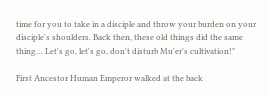time for you to take in a disciple and throw your burden on your disciple's shoulders. Back then, these old things did the same thing… Let's go, let's go, don't disturb Mu'er's cultivation!"

First Ancestor Human Emperor walked at the back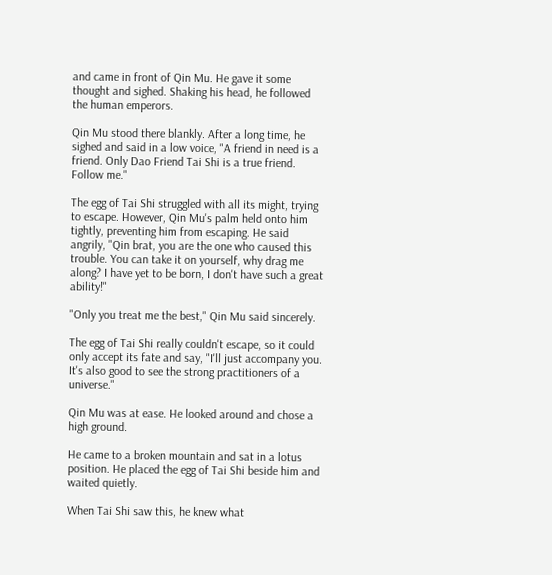and came in front of Qin Mu. He gave it some thought and sighed. Shaking his head, he followed the human emperors.

Qin Mu stood there blankly. After a long time, he sighed and said in a low voice, "A friend in need is a friend. Only Dao Friend Tai Shi is a true friend. Follow me."

The egg of Tai Shi struggled with all its might, trying to escape. However, Qin Mu's palm held onto him tightly, preventing him from escaping. He said angrily, "Qin brat, you are the one who caused this trouble. You can take it on yourself, why drag me along? I have yet to be born, I don't have such a great ability!"

"Only you treat me the best," Qin Mu said sincerely.

The egg of Tai Shi really couldn't escape, so it could only accept its fate and say, "I'll just accompany you. It's also good to see the strong practitioners of a universe."

Qin Mu was at ease. He looked around and chose a high ground.

He came to a broken mountain and sat in a lotus position. He placed the egg of Tai Shi beside him and waited quietly.

When Tai Shi saw this, he knew what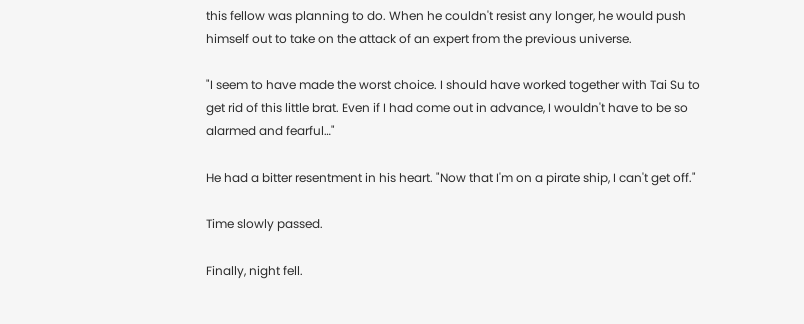this fellow was planning to do. When he couldn't resist any longer, he would push himself out to take on the attack of an expert from the previous universe.

"I seem to have made the worst choice. I should have worked together with Tai Su to get rid of this little brat. Even if I had come out in advance, I wouldn't have to be so alarmed and fearful…"

He had a bitter resentment in his heart. "Now that I'm on a pirate ship, I can't get off."

Time slowly passed.

Finally, night fell.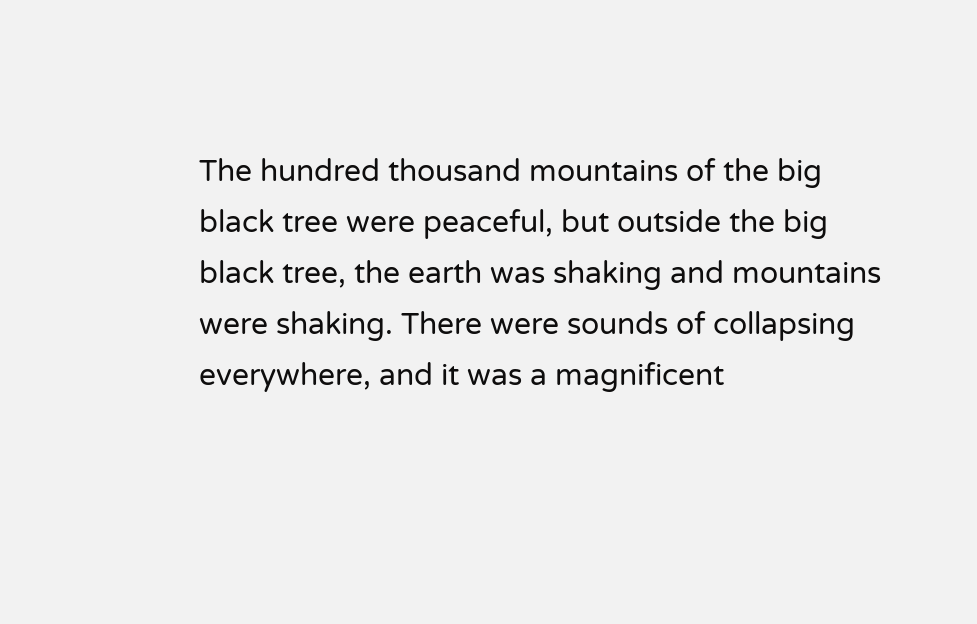The hundred thousand mountains of the big black tree were peaceful, but outside the big black tree, the earth was shaking and mountains were shaking. There were sounds of collapsing everywhere, and it was a magnificent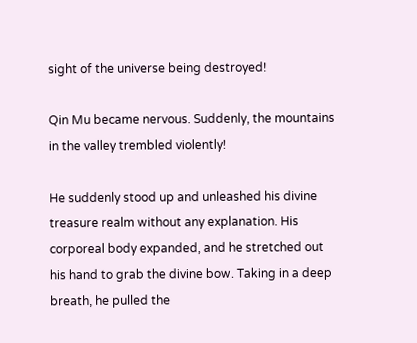sight of the universe being destroyed!

Qin Mu became nervous. Suddenly, the mountains in the valley trembled violently!

He suddenly stood up and unleashed his divine treasure realm without any explanation. His corporeal body expanded, and he stretched out his hand to grab the divine bow. Taking in a deep breath, he pulled the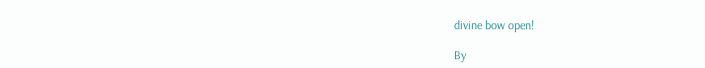divine bow open!

By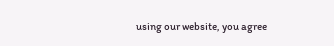using our website, you agree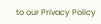to our Privacy Policy